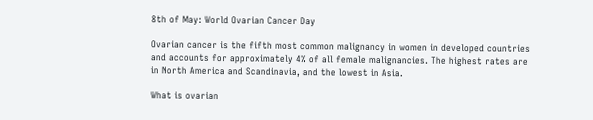8th of May: World Ovarian Cancer Day

Ovarian cancer is the fifth most common malignancy in women in developed countries and accounts for approximately 4% of all female malignancies. The highest rates are in North America and Scandinavia, and the lowest in Asia.

What is ovarian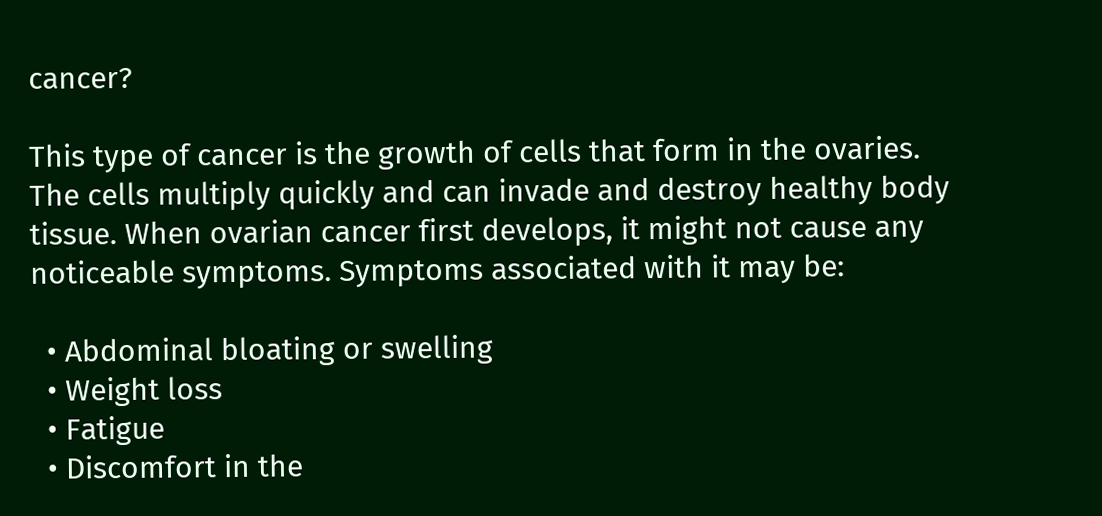cancer?

This type of cancer is the growth of cells that form in the ovaries. The cells multiply quickly and can invade and destroy healthy body tissue. When ovarian cancer first develops, it might not cause any noticeable symptoms. Symptoms associated with it may be:

  • Abdominal bloating or swelling
  • Weight loss
  • Fatigue
  • Discomfort in the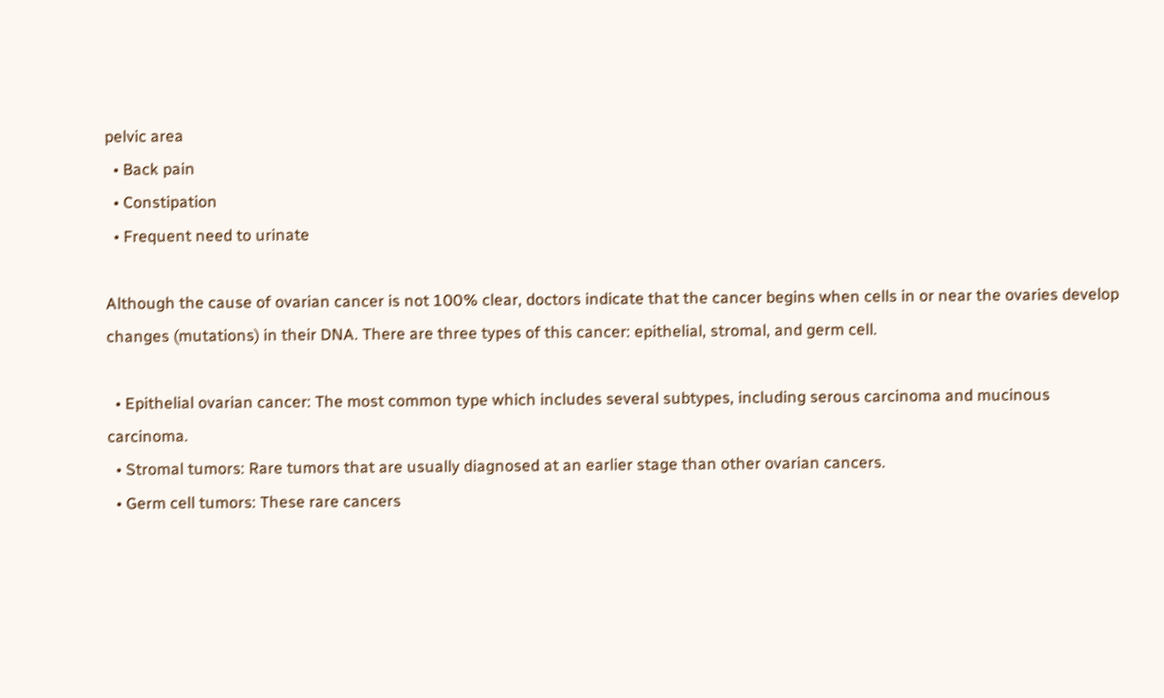pelvic area
  • Back pain
  • Constipation
  • Frequent need to urinate

Although the cause of ovarian cancer is not 100% clear, doctors indicate that the cancer begins when cells in or near the ovaries develop changes (mutations) in their DNA. There are three types of this cancer: epithelial, stromal, and germ cell.

  • Epithelial ovarian cancer: The most common type which includes several subtypes, including serous carcinoma and mucinous carcinoma.
  • Stromal tumors: Rare tumors that are usually diagnosed at an earlier stage than other ovarian cancers.
  • Germ cell tumors: These rare cancers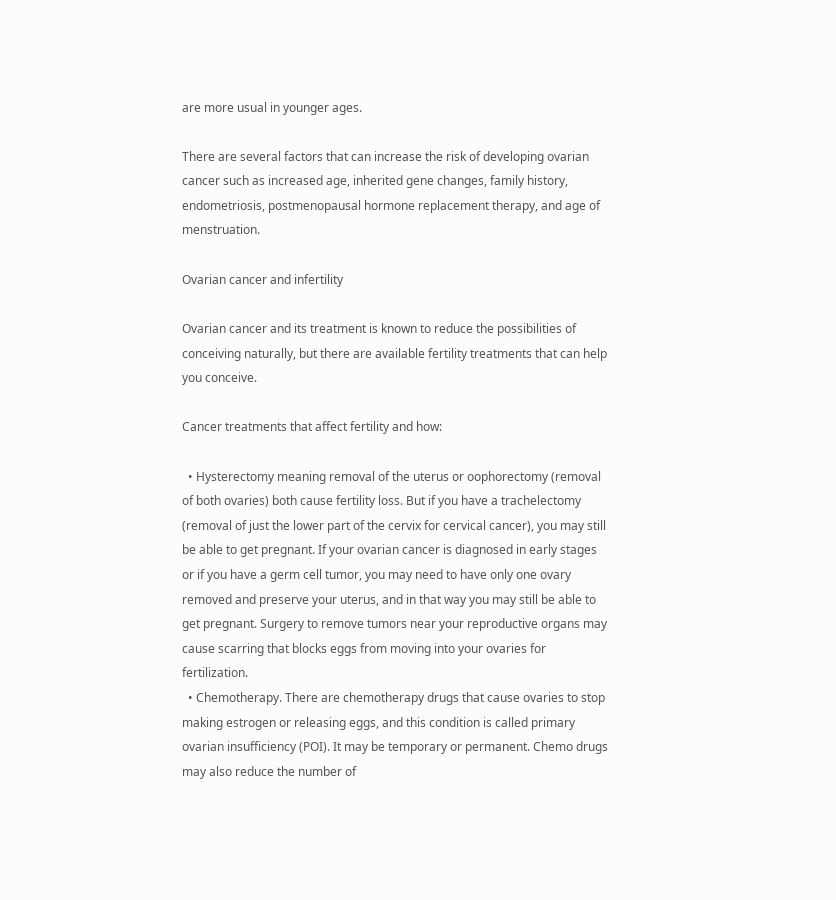are more usual in younger ages.

There are several factors that can increase the risk of developing ovarian cancer such as increased age, inherited gene changes, family history, endometriosis, postmenopausal hormone replacement therapy, and age of menstruation.

Ovarian cancer and infertility

Ovarian cancer and its treatment is known to reduce the possibilities of conceiving naturally, but there are available fertility treatments that can help you conceive.

Cancer treatments that affect fertility and how:

  • Hysterectomy meaning removal of the uterus or oophorectomy (removal of both ovaries) both cause fertility loss. But if you have a trachelectomy (removal of just the lower part of the cervix for cervical cancer), you may still be able to get pregnant. If your ovarian cancer is diagnosed in early stages or if you have a germ cell tumor, you may need to have only one ovary removed and preserve your uterus, and in that way you may still be able to get pregnant. Surgery to remove tumors near your reproductive organs may cause scarring that blocks eggs from moving into your ovaries for fertilization.
  • Chemotherapy. There are chemotherapy drugs that cause ovaries to stop making estrogen or releasing eggs, and this condition is called primary ovarian insufficiency (POI). It may be temporary or permanent. Chemo drugs may also reduce the number of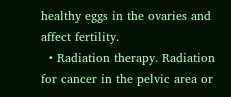healthy eggs in the ovaries and affect fertility.
  • Radiation therapy. Radiation for cancer in the pelvic area or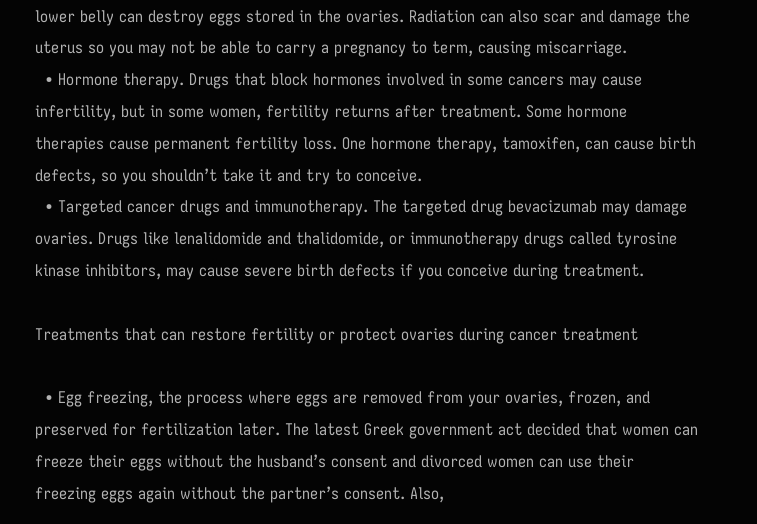lower belly can destroy eggs stored in the ovaries. Radiation can also scar and damage the uterus so you may not be able to carry a pregnancy to term, causing miscarriage.
  • Hormone therapy. Drugs that block hormones involved in some cancers may cause infertility, but in some women, fertility returns after treatment. Some hormone therapies cause permanent fertility loss. One hormone therapy, tamoxifen, can cause birth defects, so you shouldn’t take it and try to conceive.
  • Targeted cancer drugs and immunotherapy. The targeted drug bevacizumab may damage ovaries. Drugs like lenalidomide and thalidomide, or immunotherapy drugs called tyrosine kinase inhibitors, may cause severe birth defects if you conceive during treatment.

Treatments that can restore fertility or protect ovaries during cancer treatment

  • Egg freezing, the process where eggs are removed from your ovaries, frozen, and preserved for fertilization later. The latest Greek government act decided that women can freeze their eggs without the husband’s consent and divorced women can use their freezing eggs again without the partner’s consent. Also,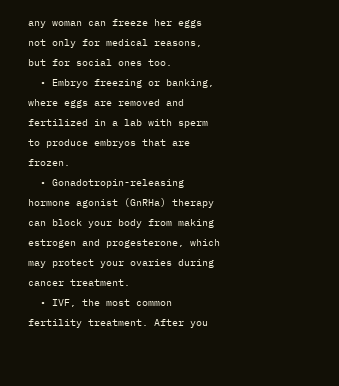any woman can freeze her eggs not only for medical reasons, but for social ones too.
  • Embryo freezing or banking, where eggs are removed and fertilized in a lab with sperm to produce embryos that are frozen.
  • Gonadotropin-releasing hormone agonist (GnRHa) therapy can block your body from making estrogen and progesterone, which may protect your ovaries during cancer treatment.
  • IVF, the most common fertility treatment. After you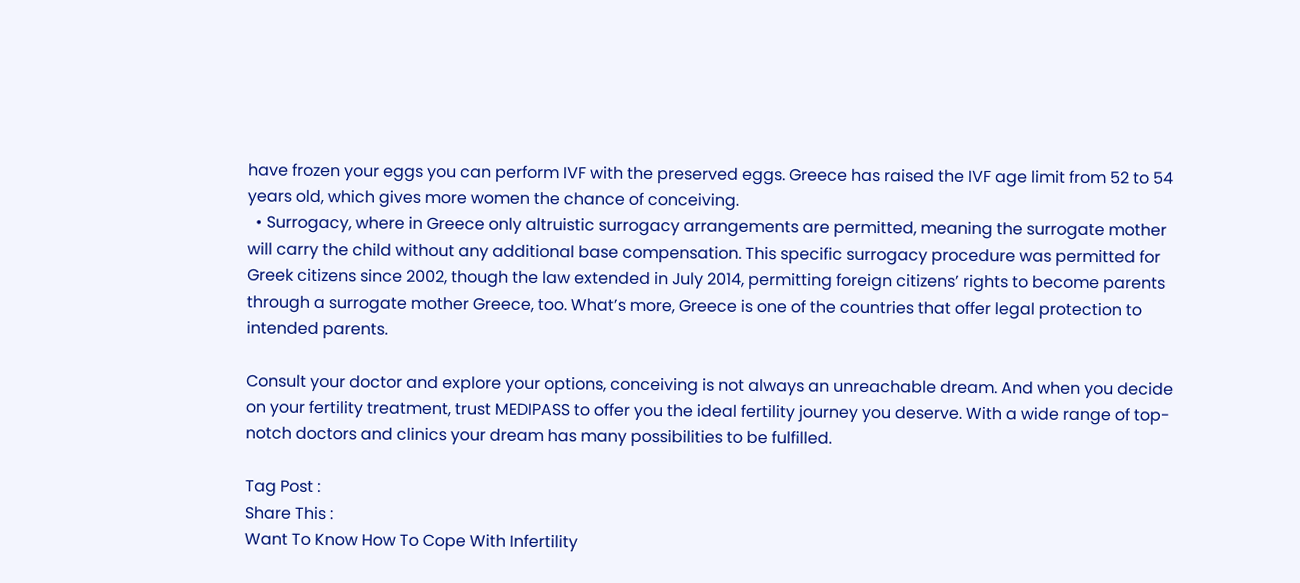have frozen your eggs you can perform IVF with the preserved eggs. Greece has raised the IVF age limit from 52 to 54 years old, which gives more women the chance of conceiving.
  • Surrogacy, where in Greece only altruistic surrogacy arrangements are permitted, meaning the surrogate mother will carry the child without any additional base compensation. This specific surrogacy procedure was permitted for Greek citizens since 2002, though the law extended in July 2014, permitting foreign citizens’ rights to become parents through a surrogate mother Greece, too. What’s more, Greece is one of the countries that offer legal protection to intended parents.

Consult your doctor and explore your options, conceiving is not always an unreachable dream. And when you decide on your fertility treatment, trust MEDIPASS to offer you the ideal fertility journey you deserve. With a wide range of top-notch doctors and clinics your dream has many possibilities to be fulfilled.

Tag Post :
Share This :
Want To Know How To Cope With Infertility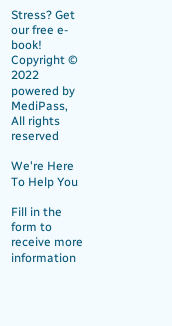Stress? Get our free e-book!
Copyright © 2022 powered by MediPass, All rights reserved

We're Here To Help You

Fill in the form to receive more information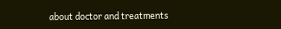about doctor and treatments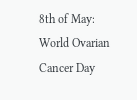8th of May: World Ovarian Cancer Day